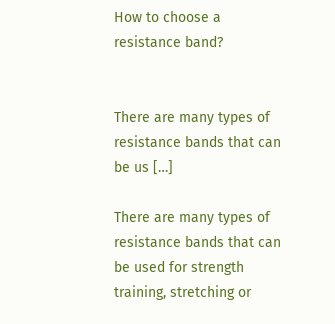How to choose a resistance band?


There are many types of resistance bands that can be us […]

There are many types of resistance bands that can be used for strength training, stretching or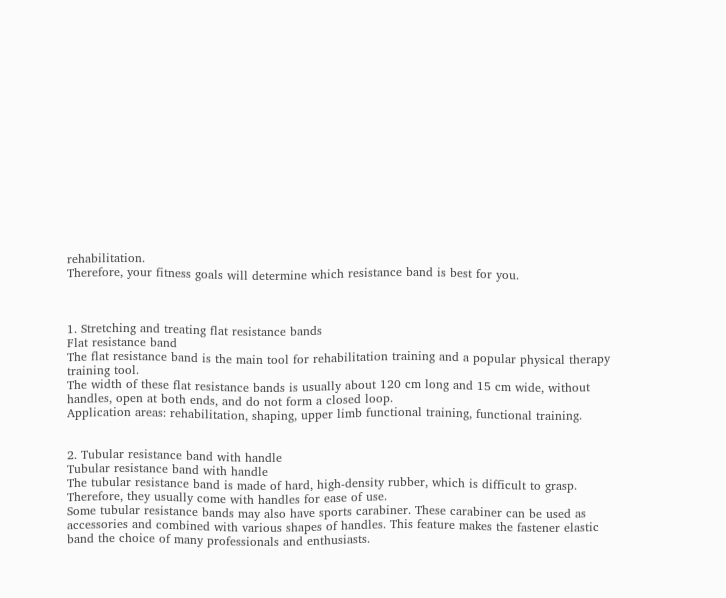rehabilitation.
Therefore, your fitness goals will determine which resistance band is best for you.



1. Stretching and treating flat resistance bands
Flat resistance band
The flat resistance band is the main tool for rehabilitation training and a popular physical therapy training tool.
The width of these flat resistance bands is usually about 120 cm long and 15 cm wide, without handles, open at both ends, and do not form a closed loop.
Application areas: rehabilitation, shaping, upper limb functional training, functional training.


2. Tubular resistance band with handle
Tubular resistance band with handle
The tubular resistance band is made of hard, high-density rubber, which is difficult to grasp. Therefore, they usually come with handles for ease of use.
Some tubular resistance bands may also have sports carabiner. These carabiner can be used as accessories and combined with various shapes of handles. This feature makes the fastener elastic band the choice of many professionals and enthusiasts.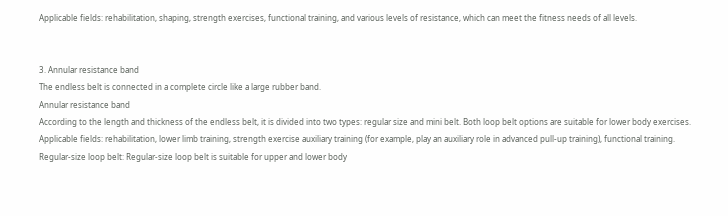Applicable fields: rehabilitation, shaping, strength exercises, functional training, and various levels of resistance, which can meet the fitness needs of all levels.


3. Annular resistance band
The endless belt is connected in a complete circle like a large rubber band.
Annular resistance band
According to the length and thickness of the endless belt, it is divided into two types: regular size and mini belt. Both loop belt options are suitable for lower body exercises.
Applicable fields: rehabilitation, lower limb training, strength exercise auxiliary training (for example, play an auxiliary role in advanced pull-up training), functional training.
Regular-size loop belt: Regular-size loop belt is suitable for upper and lower body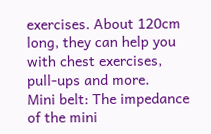exercises. About 120cm long, they can help you with chest exercises, pull-ups and more.
Mini belt: The impedance of the mini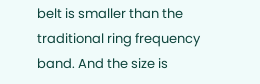belt is smaller than the traditional ring frequency band. And the size is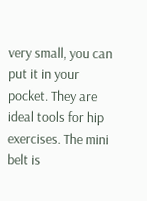very small, you can put it in your pocket. They are ideal tools for hip exercises. The mini belt is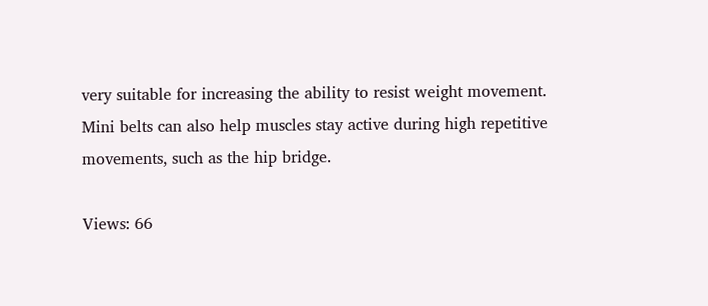very suitable for increasing the ability to resist weight movement. Mini belts can also help muscles stay active during high repetitive movements, such as the hip bridge.

Views: 66